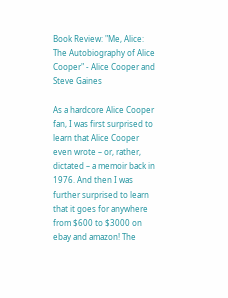Book Review: "Me, Alice: The Autobiography of Alice Cooper" - Alice Cooper and Steve Gaines

As a hardcore Alice Cooper fan, I was first surprised to learn that Alice Cooper even wrote – or, rather, dictated – a memoir back in 1976. And then I was further surprised to learn that it goes for anywhere from $600 to $3000 on ebay and amazon! The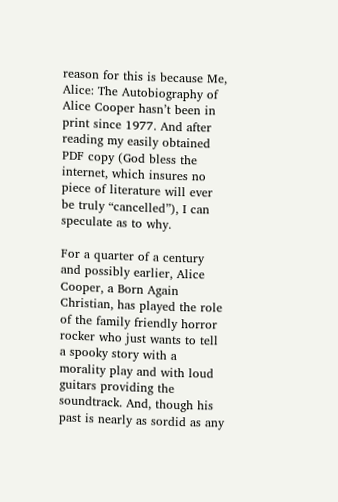reason for this is because Me, Alice: The Autobiography of Alice Cooper hasn’t been in print since 1977. And after reading my easily obtained PDF copy (God bless the internet, which insures no piece of literature will ever be truly “cancelled”), I can speculate as to why.

For a quarter of a century and possibly earlier, Alice Cooper, a Born Again Christian, has played the role of the family friendly horror rocker who just wants to tell a spooky story with a morality play and with loud guitars providing the soundtrack. And, though his past is nearly as sordid as any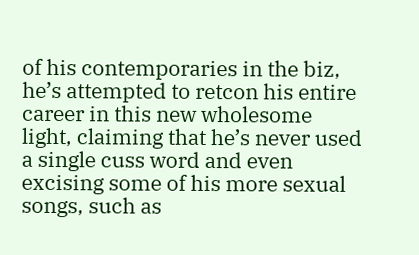of his contemporaries in the biz, he’s attempted to retcon his entire career in this new wholesome light, claiming that he’s never used a single cuss word and even excising some of his more sexual songs, such as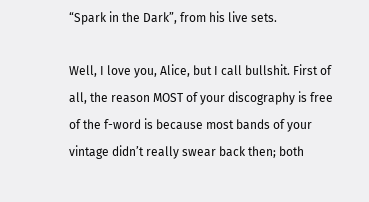“Spark in the Dark”, from his live sets.

Well, I love you, Alice, but I call bullshit. First of all, the reason MOST of your discography is free of the f-word is because most bands of your vintage didn’t really swear back then; both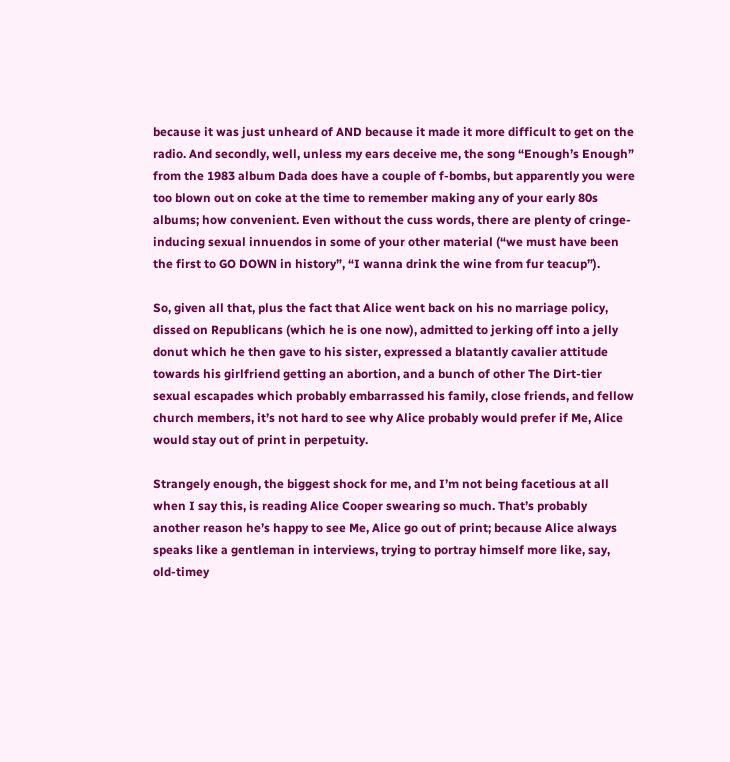because it was just unheard of AND because it made it more difficult to get on the radio. And secondly, well, unless my ears deceive me, the song “Enough’s Enough” from the 1983 album Dada does have a couple of f-bombs, but apparently you were too blown out on coke at the time to remember making any of your early 80s albums; how convenient. Even without the cuss words, there are plenty of cringe-inducing sexual innuendos in some of your other material (“we must have been the first to GO DOWN in history”, “I wanna drink the wine from fur teacup”).

So, given all that, plus the fact that Alice went back on his no marriage policy, dissed on Republicans (which he is one now), admitted to jerking off into a jelly donut which he then gave to his sister, expressed a blatantly cavalier attitude towards his girlfriend getting an abortion, and a bunch of other The Dirt-tier sexual escapades which probably embarrassed his family, close friends, and fellow church members, it’s not hard to see why Alice probably would prefer if Me, Alice would stay out of print in perpetuity.

Strangely enough, the biggest shock for me, and I’m not being facetious at all when I say this, is reading Alice Cooper swearing so much. That’s probably another reason he’s happy to see Me, Alice go out of print; because Alice always speaks like a gentleman in interviews, trying to portray himself more like, say, old-timey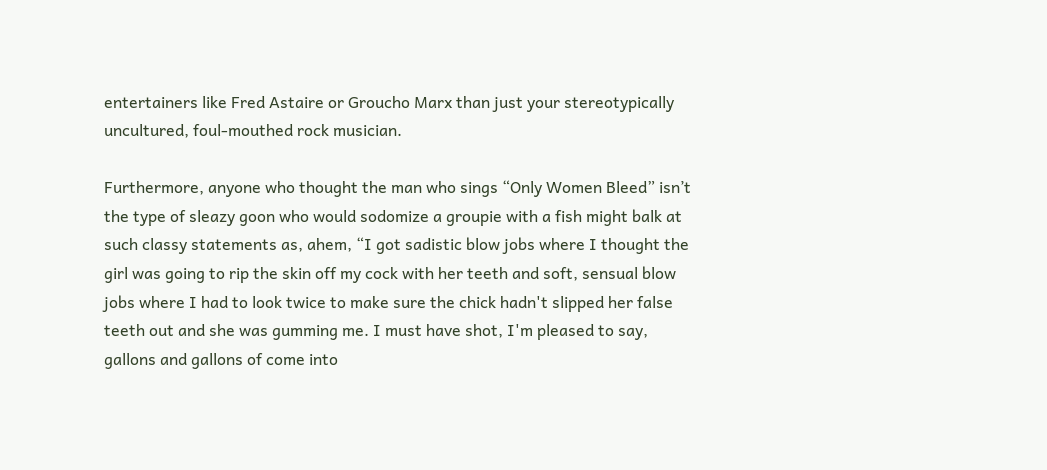entertainers like Fred Astaire or Groucho Marx than just your stereotypically uncultured, foul-mouthed rock musician.

Furthermore, anyone who thought the man who sings “Only Women Bleed” isn’t the type of sleazy goon who would sodomize a groupie with a fish might balk at such classy statements as, ahem, “I got sadistic blow jobs where I thought the girl was going to rip the skin off my cock with her teeth and soft, sensual blow jobs where I had to look twice to make sure the chick hadn't slipped her false teeth out and she was gumming me. I must have shot, I'm pleased to say, gallons and gallons of come into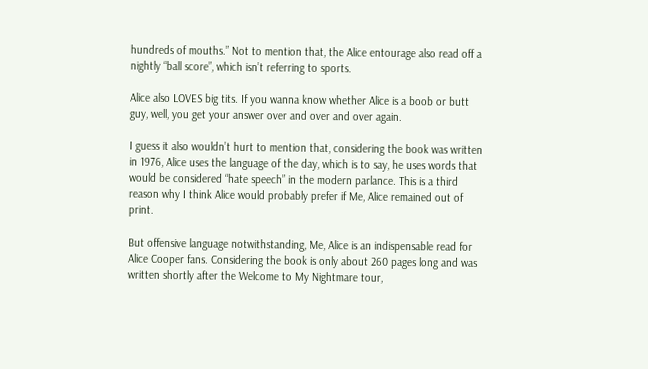hundreds of mouths.” Not to mention that, the Alice entourage also read off a nightly “ball score”, which isn’t referring to sports.

Alice also LOVES big tits. If you wanna know whether Alice is a boob or butt guy, well, you get your answer over and over and over again.

I guess it also wouldn’t hurt to mention that, considering the book was written in 1976, Alice uses the language of the day, which is to say, he uses words that would be considered “hate speech” in the modern parlance. This is a third reason why I think Alice would probably prefer if Me, Alice remained out of print.

But offensive language notwithstanding, Me, Alice is an indispensable read for Alice Cooper fans. Considering the book is only about 260 pages long and was written shortly after the Welcome to My Nightmare tour,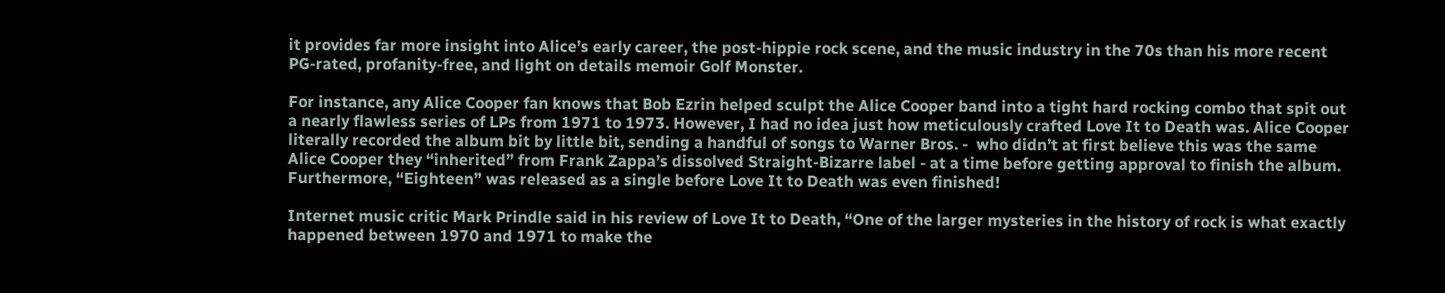it provides far more insight into Alice’s early career, the post-hippie rock scene, and the music industry in the 70s than his more recent PG-rated, profanity-free, and light on details memoir Golf Monster.

For instance, any Alice Cooper fan knows that Bob Ezrin helped sculpt the Alice Cooper band into a tight hard rocking combo that spit out a nearly flawless series of LPs from 1971 to 1973. However, I had no idea just how meticulously crafted Love It to Death was. Alice Cooper literally recorded the album bit by little bit, sending a handful of songs to Warner Bros. -  who didn’t at first believe this was the same Alice Cooper they “inherited” from Frank Zappa’s dissolved Straight-Bizarre label - at a time before getting approval to finish the album. Furthermore, “Eighteen” was released as a single before Love It to Death was even finished!

Internet music critic Mark Prindle said in his review of Love It to Death, “One of the larger mysteries in the history of rock is what exactly happened between 1970 and 1971 to make the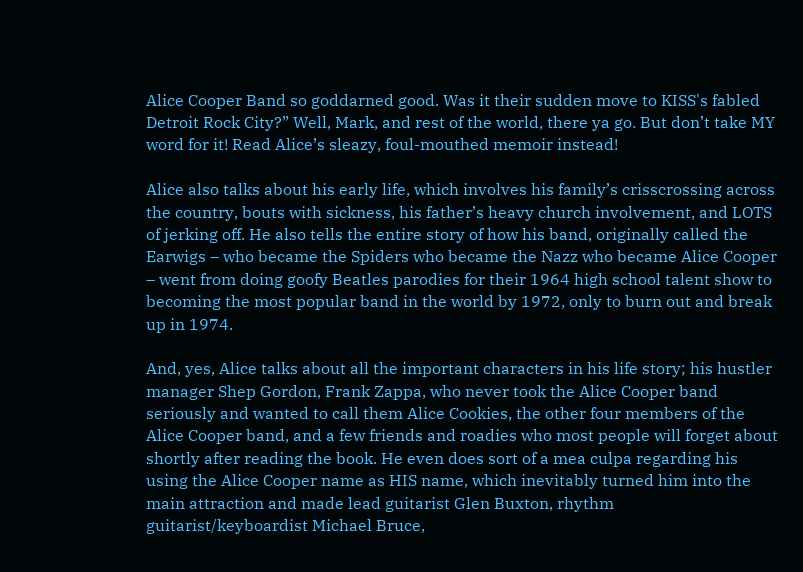Alice Cooper Band so goddarned good. Was it their sudden move to KISS's fabled Detroit Rock City?” Well, Mark, and rest of the world, there ya go. But don’t take MY word for it! Read Alice’s sleazy, foul-mouthed memoir instead!

Alice also talks about his early life, which involves his family’s crisscrossing across the country, bouts with sickness, his father’s heavy church involvement, and LOTS of jerking off. He also tells the entire story of how his band, originally called the Earwigs – who became the Spiders who became the Nazz who became Alice Cooper – went from doing goofy Beatles parodies for their 1964 high school talent show to becoming the most popular band in the world by 1972, only to burn out and break up in 1974.

And, yes, Alice talks about all the important characters in his life story; his hustler manager Shep Gordon, Frank Zappa, who never took the Alice Cooper band seriously and wanted to call them Alice Cookies, the other four members of the Alice Cooper band, and a few friends and roadies who most people will forget about shortly after reading the book. He even does sort of a mea culpa regarding his using the Alice Cooper name as HIS name, which inevitably turned him into the main attraction and made lead guitarist Glen Buxton, rhythm guitarist/keyboardist Michael Bruce,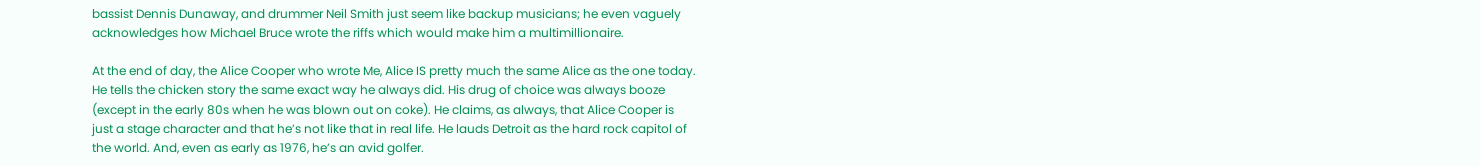bassist Dennis Dunaway, and drummer Neil Smith just seem like backup musicians; he even vaguely acknowledges how Michael Bruce wrote the riffs which would make him a multimillionaire.

At the end of day, the Alice Cooper who wrote Me, Alice IS pretty much the same Alice as the one today. He tells the chicken story the same exact way he always did. His drug of choice was always booze (except in the early 80s when he was blown out on coke). He claims, as always, that Alice Cooper is just a stage character and that he’s not like that in real life. He lauds Detroit as the hard rock capitol of the world. And, even as early as 1976, he’s an avid golfer.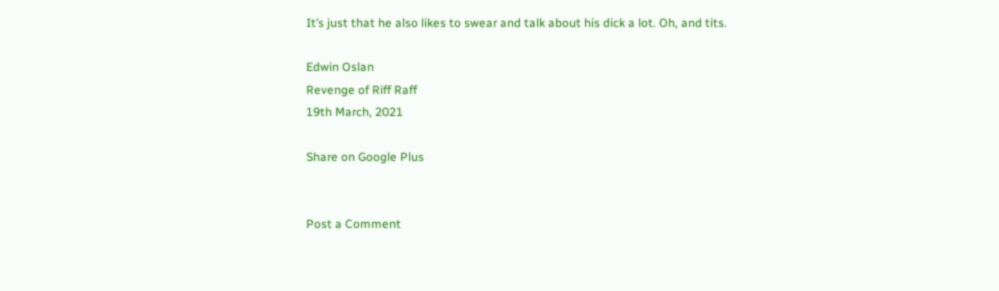It’s just that he also likes to swear and talk about his dick a lot. Oh, and tits.

Edwin Oslan
Revenge of Riff Raff
19th March, 2021

Share on Google Plus


Post a Comment